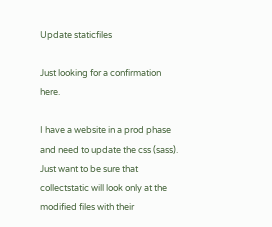Update staticfiles

Just looking for a confirmation here.

I have a website in a prod phase and need to update the css (sass). Just want to be sure that collectstatic will look only at the modified files with their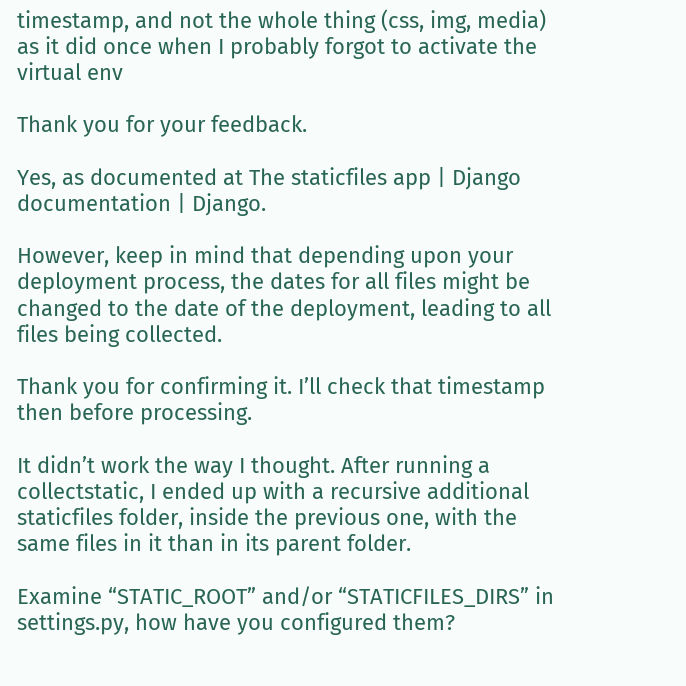timestamp, and not the whole thing (css, img, media) as it did once when I probably forgot to activate the virtual env

Thank you for your feedback.

Yes, as documented at The staticfiles app | Django documentation | Django.

However, keep in mind that depending upon your deployment process, the dates for all files might be changed to the date of the deployment, leading to all files being collected.

Thank you for confirming it. I’ll check that timestamp then before processing.

It didn’t work the way I thought. After running a collectstatic, I ended up with a recursive additional staticfiles folder, inside the previous one, with the same files in it than in its parent folder.

Examine “STATIC_ROOT” and/or “STATICFILES_DIRS” in settings.py, how have you configured them?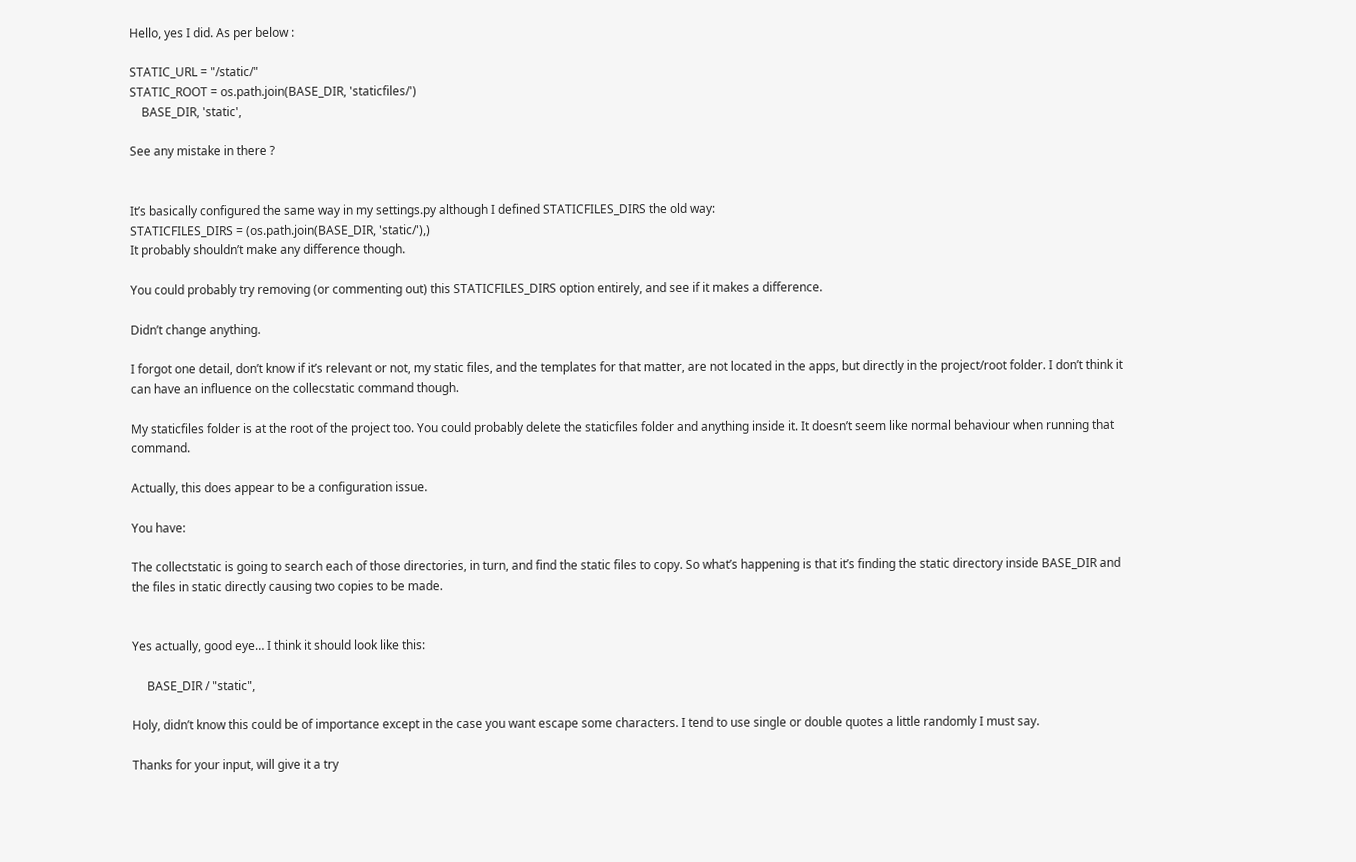Hello, yes I did. As per below :

STATIC_URL = "/static/"
STATIC_ROOT = os.path.join(BASE_DIR, 'staticfiles/')
    BASE_DIR, 'static',

See any mistake in there ?


It’s basically configured the same way in my settings.py although I defined STATICFILES_DIRS the old way:
STATICFILES_DIRS = (os.path.join(BASE_DIR, 'static/'),)
It probably shouldn’t make any difference though.

You could probably try removing (or commenting out) this STATICFILES_DIRS option entirely, and see if it makes a difference.

Didn’t change anything.

I forgot one detail, don’t know if it’s relevant or not, my static files, and the templates for that matter, are not located in the apps, but directly in the project/root folder. I don’t think it can have an influence on the collecstatic command though.

My staticfiles folder is at the root of the project too. You could probably delete the staticfiles folder and anything inside it. It doesn’t seem like normal behaviour when running that command.

Actually, this does appear to be a configuration issue.

You have:

The collectstatic is going to search each of those directories, in turn, and find the static files to copy. So what’s happening is that it’s finding the static directory inside BASE_DIR and the files in static directly causing two copies to be made.


Yes actually, good eye… I think it should look like this:

     BASE_DIR / "static",

Holy, didn’t know this could be of importance except in the case you want escape some characters. I tend to use single or double quotes a little randomly I must say.

Thanks for your input, will give it a try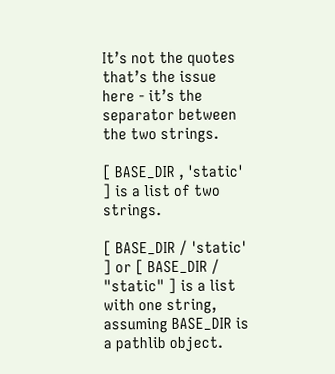It’s not the quotes that’s the issue here - it’s the separator between the two strings.

[ BASE_DIR , 'static' ] is a list of two strings.

[ BASE_DIR / 'static' ] or [ BASE_DIR / "static" ] is a list with one string, assuming BASE_DIR is a pathlib object.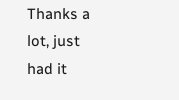Thanks a lot, just had it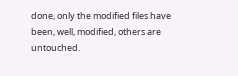done, only the modified files have been, well, modified, others are untouched.